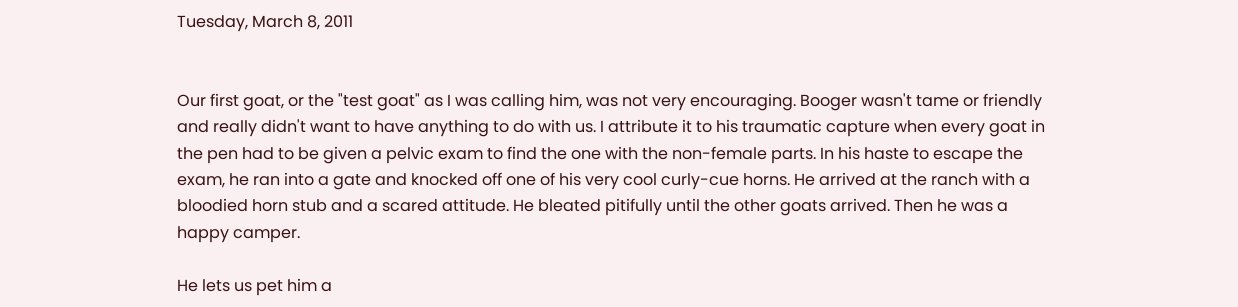Tuesday, March 8, 2011


Our first goat, or the "test goat" as I was calling him, was not very encouraging. Booger wasn't tame or friendly and really didn't want to have anything to do with us. I attribute it to his traumatic capture when every goat in the pen had to be given a pelvic exam to find the one with the non-female parts. In his haste to escape the exam, he ran into a gate and knocked off one of his very cool curly-cue horns. He arrived at the ranch with a bloodied horn stub and a scared attitude. He bleated pitifully until the other goats arrived. Then he was a happy camper.

He lets us pet him a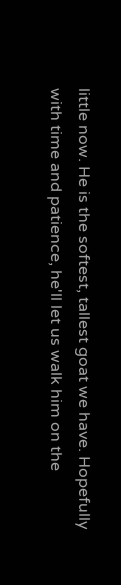little now. He is the softest, tallest goat we have. Hopefully with time and patience, he'll let us walk him on the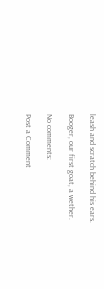leash and scratch behind his ears.

Booger, our first goat, a wether.

No comments:

Post a Comment